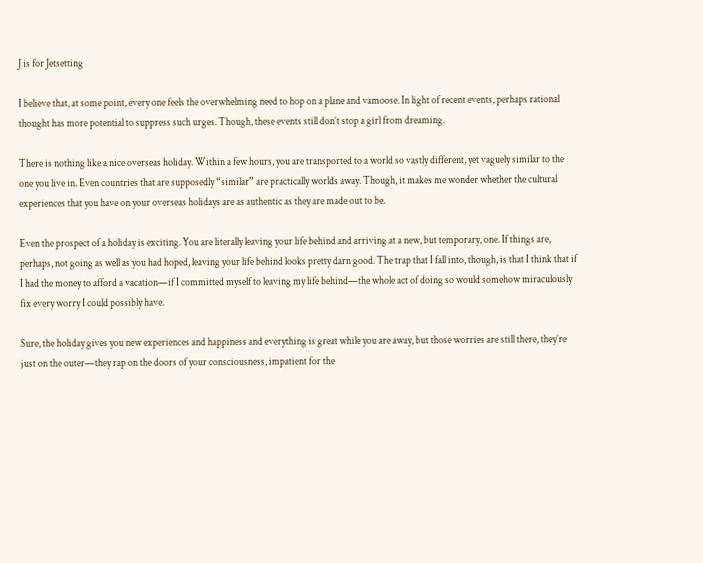J is for Jetsetting

I believe that, at some point, every one feels the overwhelming need to hop on a plane and vamoose. In light of recent events, perhaps rational thought has more potential to suppress such urges. Though, these events still don’t stop a girl from dreaming.

There is nothing like a nice overseas holiday. Within a few hours, you are transported to a world so vastly different, yet vaguely similar to the one you live in. Even countries that are supposedly “similar” are practically worlds away. Though, it makes me wonder whether the cultural experiences that you have on your overseas holidays are as authentic as they are made out to be.

Even the prospect of a holiday is exciting. You are literally leaving your life behind and arriving at a new, but temporary, one. If things are, perhaps, not going as well as you had hoped, leaving your life behind looks pretty darn good. The trap that I fall into, though, is that I think that if I had the money to afford a vacation—if I committed myself to leaving my life behind—the whole act of doing so would somehow miraculously fix every worry I could possibly have.

Sure, the holiday gives you new experiences and happiness and everything is great while you are away, but those worries are still there, they’re just on the outer—they rap on the doors of your consciousness, impatient for the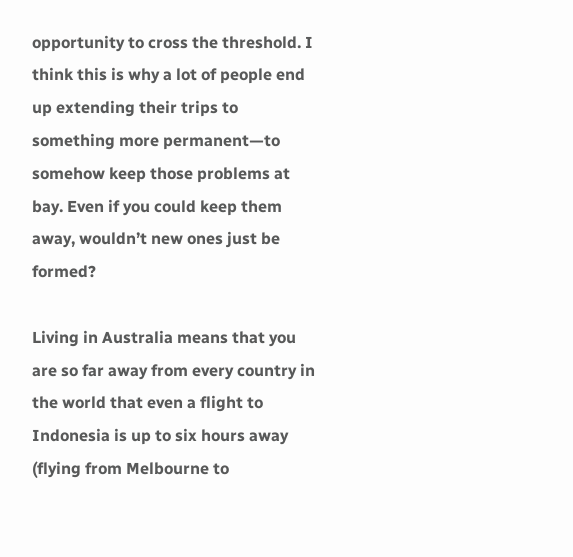opportunity to cross the threshold. I think this is why a lot of people end up extending their trips to something more permanent—to somehow keep those problems at bay. Even if you could keep them away, wouldn’t new ones just be formed?

Living in Australia means that you are so far away from every country in the world that even a flight to Indonesia is up to six hours away (flying from Melbourne to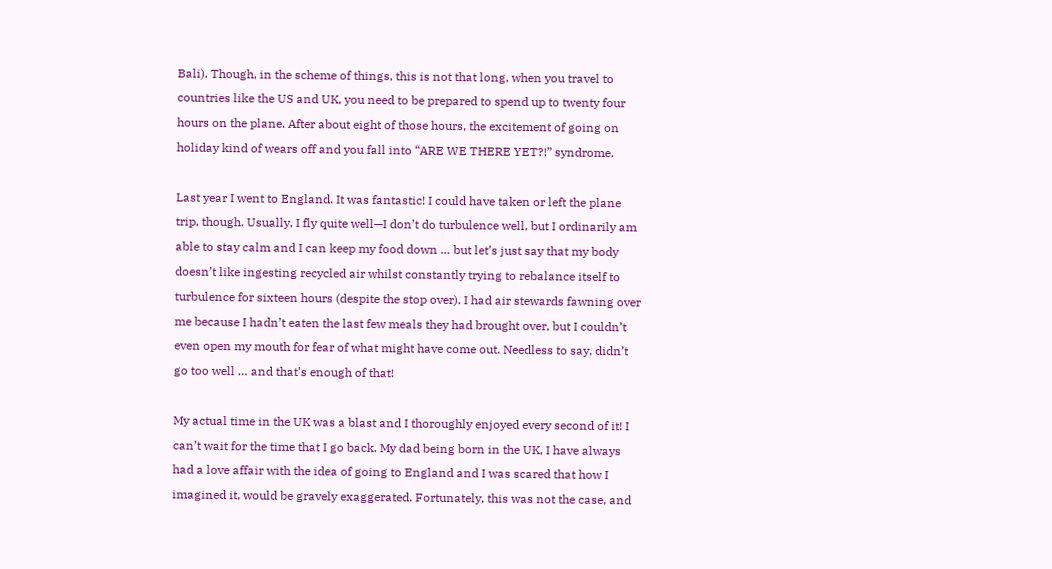Bali). Though, in the scheme of things, this is not that long, when you travel to countries like the US and UK, you need to be prepared to spend up to twenty four hours on the plane. After about eight of those hours, the excitement of going on holiday kind of wears off and you fall into “ARE WE THERE YET?!” syndrome.

Last year I went to England. It was fantastic! I could have taken or left the plane trip, though. Usually, I fly quite well—I don’t do turbulence well, but I ordinarily am able to stay calm and I can keep my food down … but let’s just say that my body doesn’t like ingesting recycled air whilst constantly trying to rebalance itself to turbulence for sixteen hours (despite the stop over). I had air stewards fawning over me because I hadn’t eaten the last few meals they had brought over, but I couldn’t even open my mouth for fear of what might have come out. Needless to say, didn’t go too well … and that’s enough of that!

My actual time in the UK was a blast and I thoroughly enjoyed every second of it! I can’t wait for the time that I go back. My dad being born in the UK, I have always had a love affair with the idea of going to England and I was scared that how I imagined it, would be gravely exaggerated. Fortunately, this was not the case, and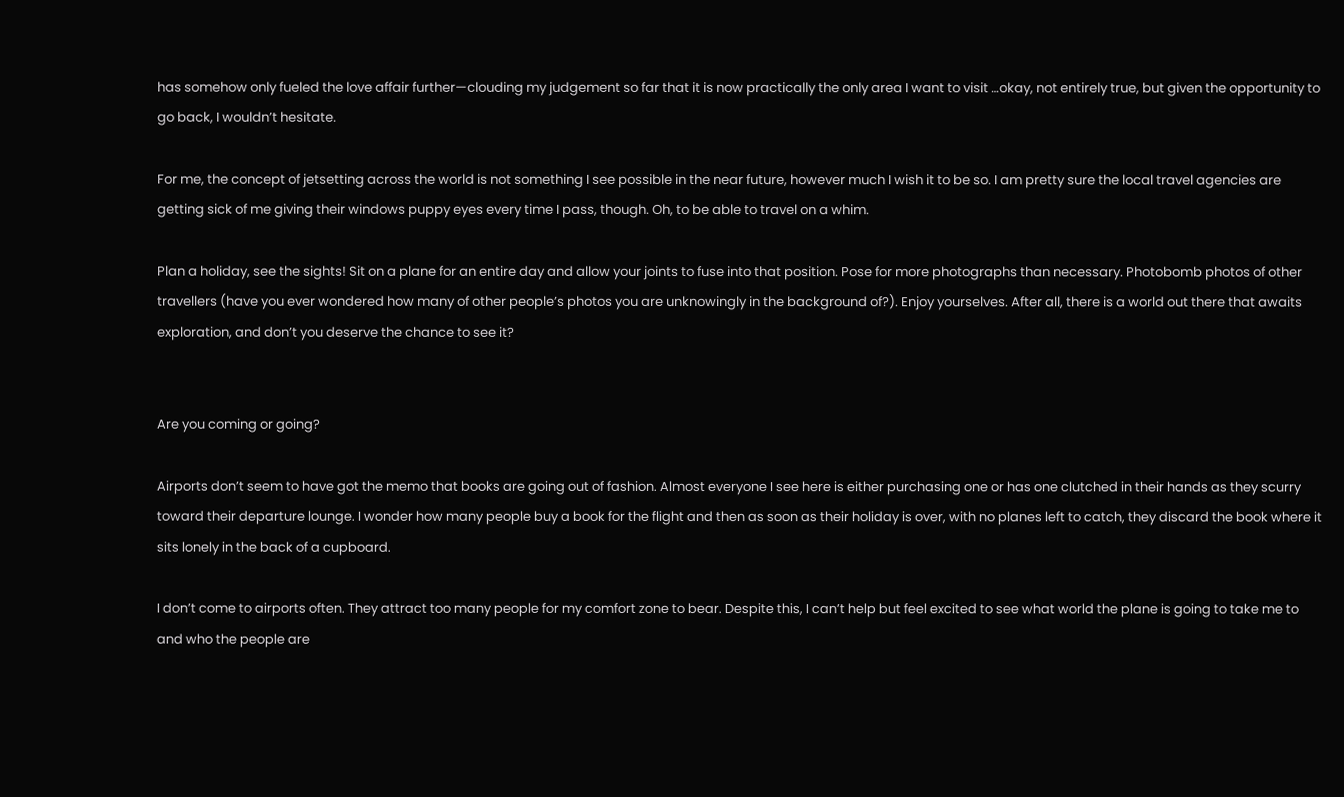has somehow only fueled the love affair further—clouding my judgement so far that it is now practically the only area I want to visit …okay, not entirely true, but given the opportunity to go back, I wouldn’t hesitate.

For me, the concept of jetsetting across the world is not something I see possible in the near future, however much I wish it to be so. I am pretty sure the local travel agencies are getting sick of me giving their windows puppy eyes every time I pass, though. Oh, to be able to travel on a whim.

Plan a holiday, see the sights! Sit on a plane for an entire day and allow your joints to fuse into that position. Pose for more photographs than necessary. Photobomb photos of other travellers (have you ever wondered how many of other people’s photos you are unknowingly in the background of?). Enjoy yourselves. After all, there is a world out there that awaits exploration, and don’t you deserve the chance to see it?


Are you coming or going?

Airports don’t seem to have got the memo that books are going out of fashion. Almost everyone I see here is either purchasing one or has one clutched in their hands as they scurry toward their departure lounge. I wonder how many people buy a book for the flight and then as soon as their holiday is over, with no planes left to catch, they discard the book where it sits lonely in the back of a cupboard.

I don’t come to airports often. They attract too many people for my comfort zone to bear. Despite this, I can’t help but feel excited to see what world the plane is going to take me to and who the people are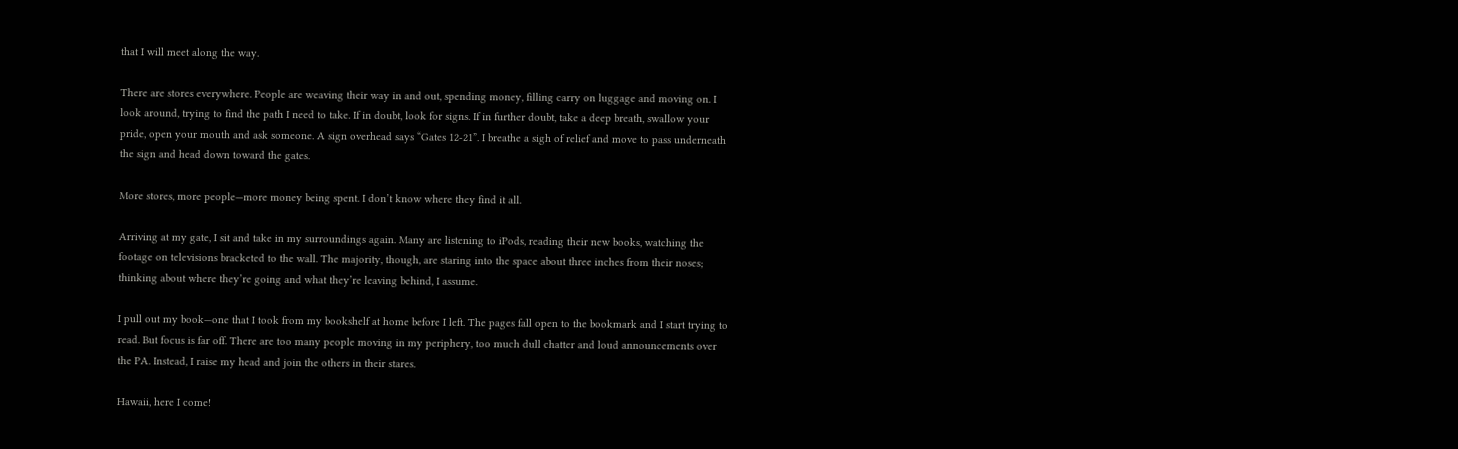that I will meet along the way.

There are stores everywhere. People are weaving their way in and out, spending money, filling carry on luggage and moving on. I look around, trying to find the path I need to take. If in doubt, look for signs. If in further doubt, take a deep breath, swallow your pride, open your mouth and ask someone. A sign overhead says “Gates 12-21”. I breathe a sigh of relief and move to pass underneath the sign and head down toward the gates.

More stores, more people—more money being spent. I don’t know where they find it all.

Arriving at my gate, I sit and take in my surroundings again. Many are listening to iPods, reading their new books, watching the footage on televisions bracketed to the wall. The majority, though, are staring into the space about three inches from their noses; thinking about where they’re going and what they’re leaving behind, I assume.

I pull out my book—one that I took from my bookshelf at home before I left. The pages fall open to the bookmark and I start trying to read. But focus is far off. There are too many people moving in my periphery, too much dull chatter and loud announcements over the PA. Instead, I raise my head and join the others in their stares.

Hawaii, here I come!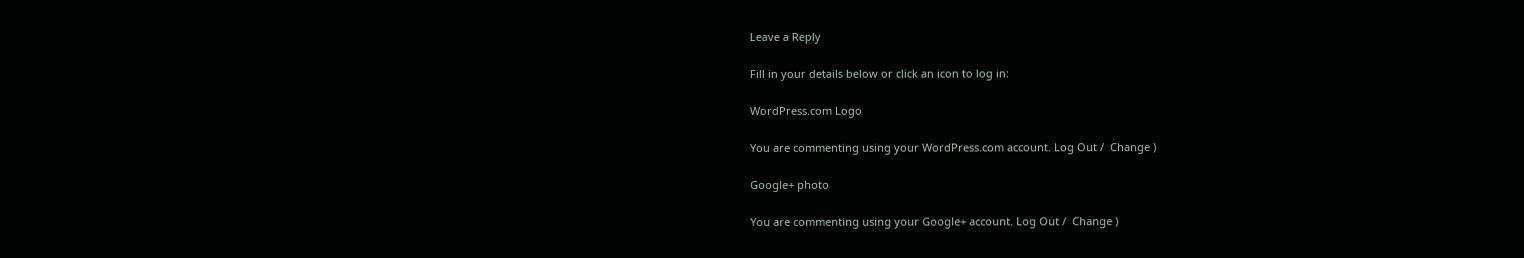Leave a Reply

Fill in your details below or click an icon to log in:

WordPress.com Logo

You are commenting using your WordPress.com account. Log Out /  Change )

Google+ photo

You are commenting using your Google+ account. Log Out /  Change )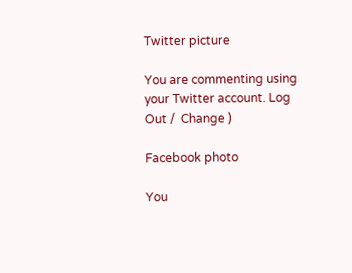Twitter picture

You are commenting using your Twitter account. Log Out /  Change )

Facebook photo

You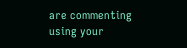are commenting using your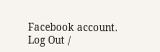Facebook account. Log Out /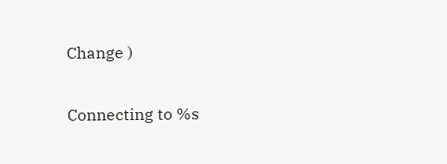Change )


Connecting to %s